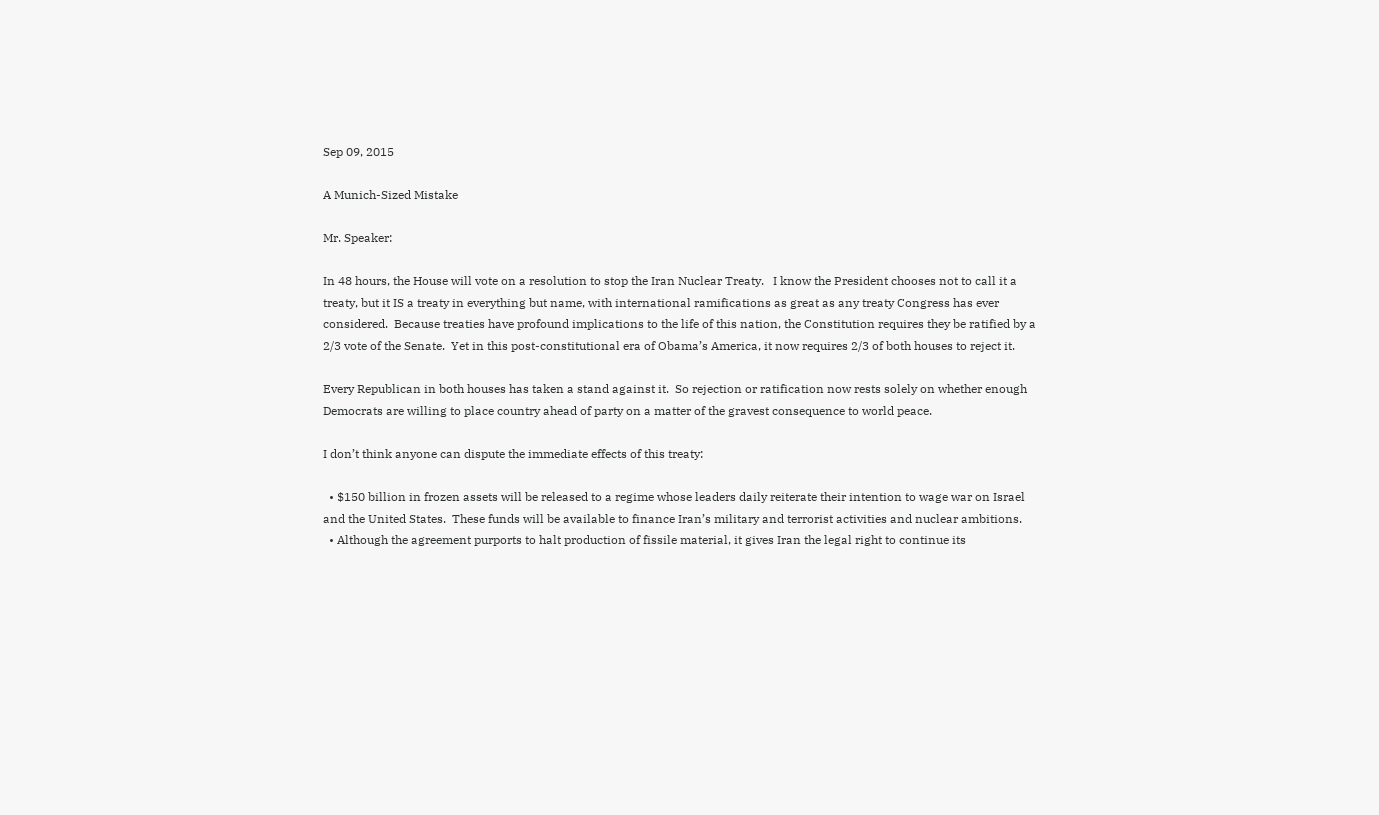Sep 09, 2015

A Munich-Sized Mistake

Mr. Speaker:

In 48 hours, the House will vote on a resolution to stop the Iran Nuclear Treaty.   I know the President chooses not to call it a treaty, but it IS a treaty in everything but name, with international ramifications as great as any treaty Congress has ever considered.  Because treaties have profound implications to the life of this nation, the Constitution requires they be ratified by a 2/3 vote of the Senate.  Yet in this post-constitutional era of Obama’s America, it now requires 2/3 of both houses to reject it.

Every Republican in both houses has taken a stand against it.  So rejection or ratification now rests solely on whether enough Democrats are willing to place country ahead of party on a matter of the gravest consequence to world peace.

I don’t think anyone can dispute the immediate effects of this treaty:

  • $150 billion in frozen assets will be released to a regime whose leaders daily reiterate their intention to wage war on Israel and the United States.  These funds will be available to finance Iran’s military and terrorist activities and nuclear ambitions.
  • Although the agreement purports to halt production of fissile material, it gives Iran the legal right to continue its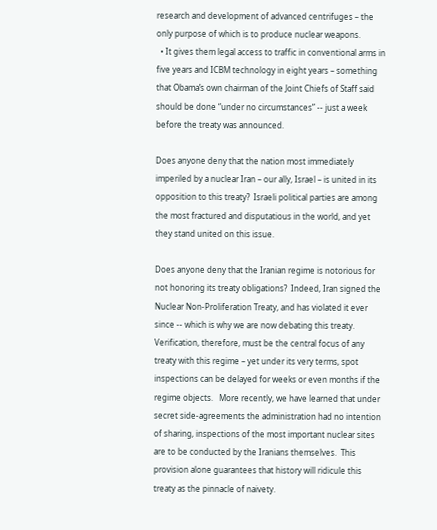research and development of advanced centrifuges – the only purpose of which is to produce nuclear weapons.
  • It gives them legal access to traffic in conventional arms in five years and ICBM technology in eight years – something that Obama’s own chairman of the Joint Chiefs of Staff said should be done “under no circumstances” -- just a week before the treaty was announced.

Does anyone deny that the nation most immediately imperiled by a nuclear Iran – our ally, Israel – is united in its opposition to this treaty?  Israeli political parties are among the most fractured and disputatious in the world, and yet they stand united on this issue.

Does anyone deny that the Iranian regime is notorious for not honoring its treaty obligations?  Indeed, Iran signed the Nuclear Non-Proliferation Treaty, and has violated it ever since -- which is why we are now debating this treaty.   Verification, therefore, must be the central focus of any treaty with this regime – yet under its very terms, spot inspections can be delayed for weeks or even months if the regime objects.   More recently, we have learned that under secret side-agreements the administration had no intention of sharing, inspections of the most important nuclear sites are to be conducted by the Iranians themselves.  This provision alone guarantees that history will ridicule this treaty as the pinnacle of naivety.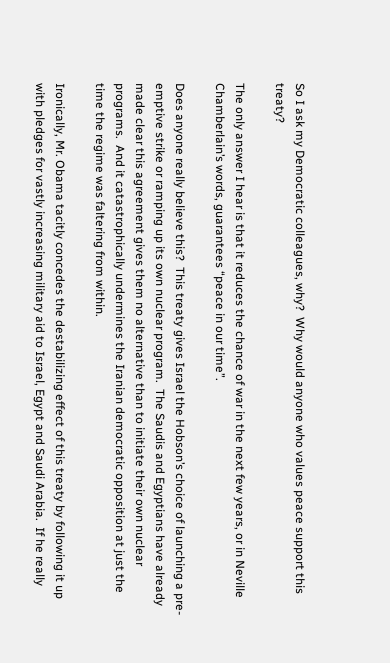So I ask my Democratic colleagues, why?  Why would anyone who values peace support this treaty?

The only answer I hear is that it reduces the chance of war in the next few years, or in Neville Chamberlain’s words, guarantees “peace in our time”.

Does anyone really believe this?  This treaty gives Israel the Hobson’s choice of launching a pre-emptive strike or ramping up its own nuclear program.  The Saudis and Egyptians have already made clear this agreement gives them no alternative than to initiate their own nuclear programs.  And it catastrophically undermines the Iranian democratic opposition at just the time the regime was faltering from within.

Ironically, Mr. Obama tacitly concedes the destabilizing effect of this treaty by following it up with pledges for vastly increasing military aid to Israel, Egypt and Saudi Arabia.  If he really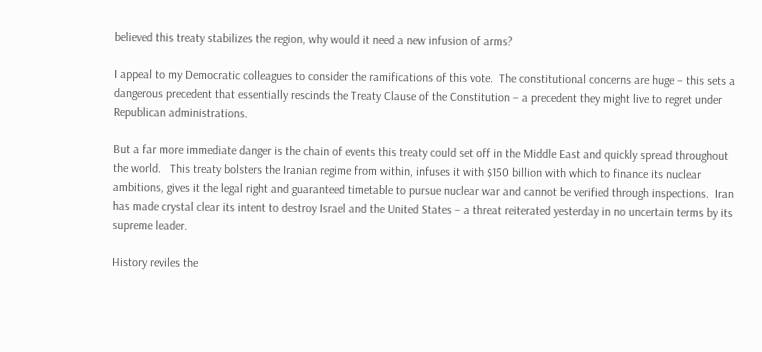believed this treaty stabilizes the region, why would it need a new infusion of arms?

I appeal to my Democratic colleagues to consider the ramifications of this vote.  The constitutional concerns are huge – this sets a dangerous precedent that essentially rescinds the Treaty Clause of the Constitution – a precedent they might live to regret under Republican administrations.

But a far more immediate danger is the chain of events this treaty could set off in the Middle East and quickly spread throughout the world.   This treaty bolsters the Iranian regime from within, infuses it with $150 billion with which to finance its nuclear ambitions, gives it the legal right and guaranteed timetable to pursue nuclear war and cannot be verified through inspections.  Iran has made crystal clear its intent to destroy Israel and the United States – a threat reiterated yesterday in no uncertain terms by its supreme leader.

History reviles the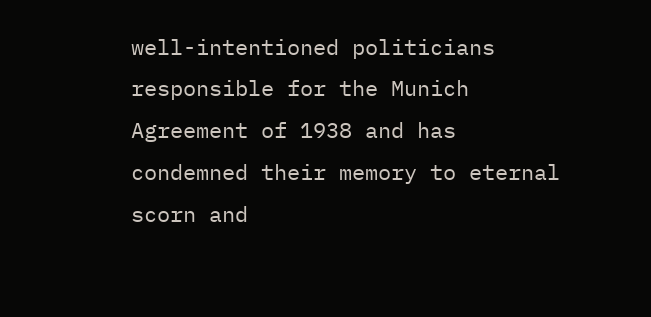well-intentioned politicians responsible for the Munich Agreement of 1938 and has condemned their memory to eternal scorn and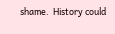shame.  History could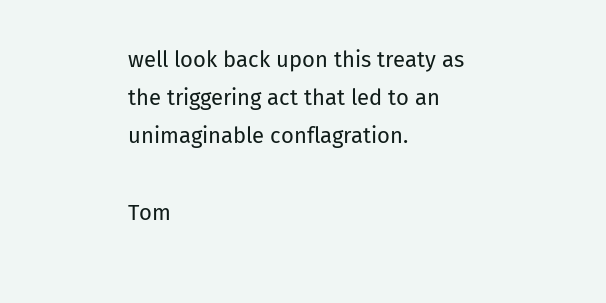well look back upon this treaty as the triggering act that led to an unimaginable conflagration.

Tom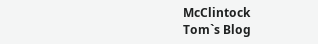McClintock
Tom`s Blog